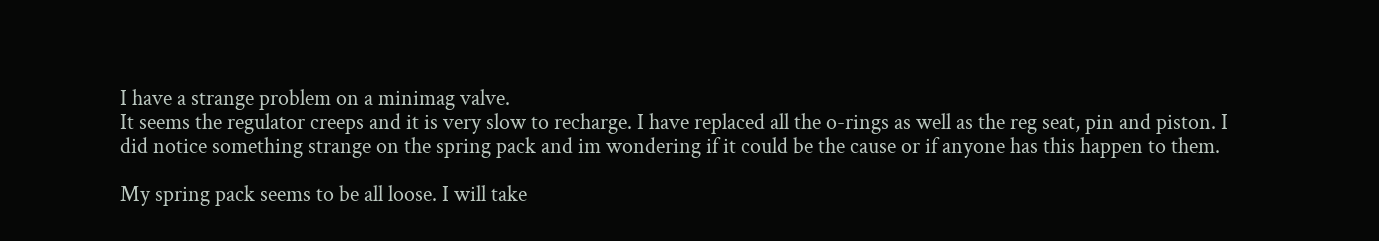I have a strange problem on a minimag valve.
It seems the regulator creeps and it is very slow to recharge. I have replaced all the o-rings as well as the reg seat, pin and piston. I did notice something strange on the spring pack and im wondering if it could be the cause or if anyone has this happen to them.

My spring pack seems to be all loose. I will take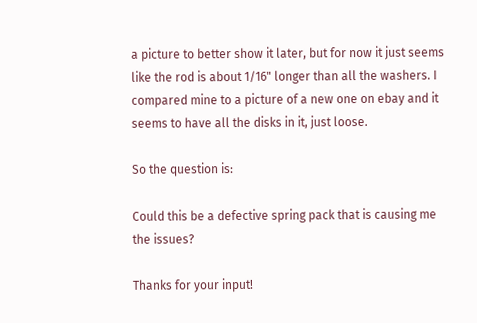a picture to better show it later, but for now it just seems like the rod is about 1/16" longer than all the washers. I compared mine to a picture of a new one on ebay and it seems to have all the disks in it, just loose.

So the question is:

Could this be a defective spring pack that is causing me the issues?

Thanks for your input!